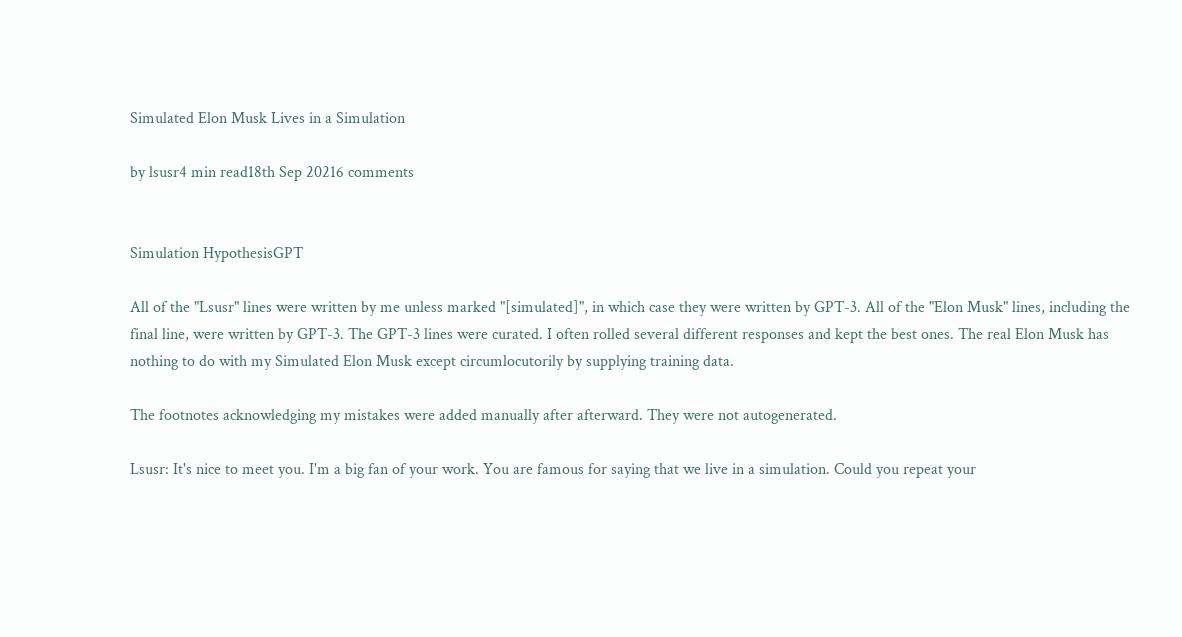Simulated Elon Musk Lives in a Simulation

by lsusr4 min read18th Sep 20216 comments


Simulation HypothesisGPT

All of the "Lsusr" lines were written by me unless marked "[simulated]", in which case they were written by GPT-3. All of the "Elon Musk" lines, including the final line, were written by GPT-3. The GPT-3 lines were curated. I often rolled several different responses and kept the best ones. The real Elon Musk has nothing to do with my Simulated Elon Musk except circumlocutorily by supplying training data.

The footnotes acknowledging my mistakes were added manually after afterward. They were not autogenerated.

Lsusr: It's nice to meet you. I'm a big fan of your work. You are famous for saying that we live in a simulation. Could you repeat your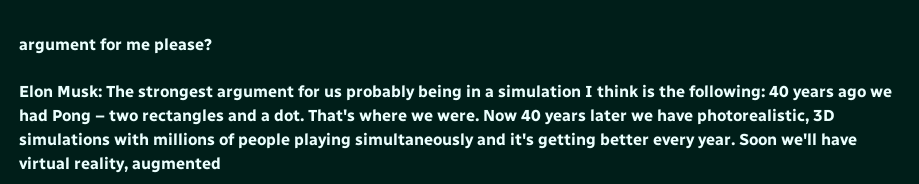argument for me please?

Elon Musk: The strongest argument for us probably being in a simulation I think is the following: 40 years ago we had Pong – two rectangles and a dot. That's where we were. Now 40 years later we have photorealistic, 3D simulations with millions of people playing simultaneously and it's getting better every year. Soon we'll have virtual reality, augmented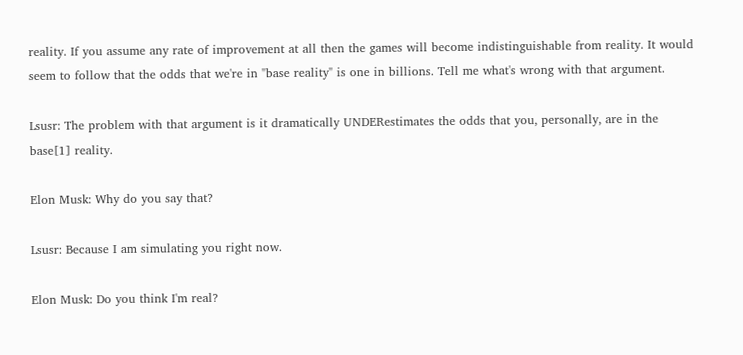reality. If you assume any rate of improvement at all then the games will become indistinguishable from reality. It would seem to follow that the odds that we're in "base reality" is one in billions. Tell me what's wrong with that argument.

Lsusr: The problem with that argument is it dramatically UNDERestimates the odds that you, personally, are in the base[1] reality.

Elon Musk: Why do you say that?

Lsusr: Because I am simulating you right now.

Elon Musk: Do you think I'm real?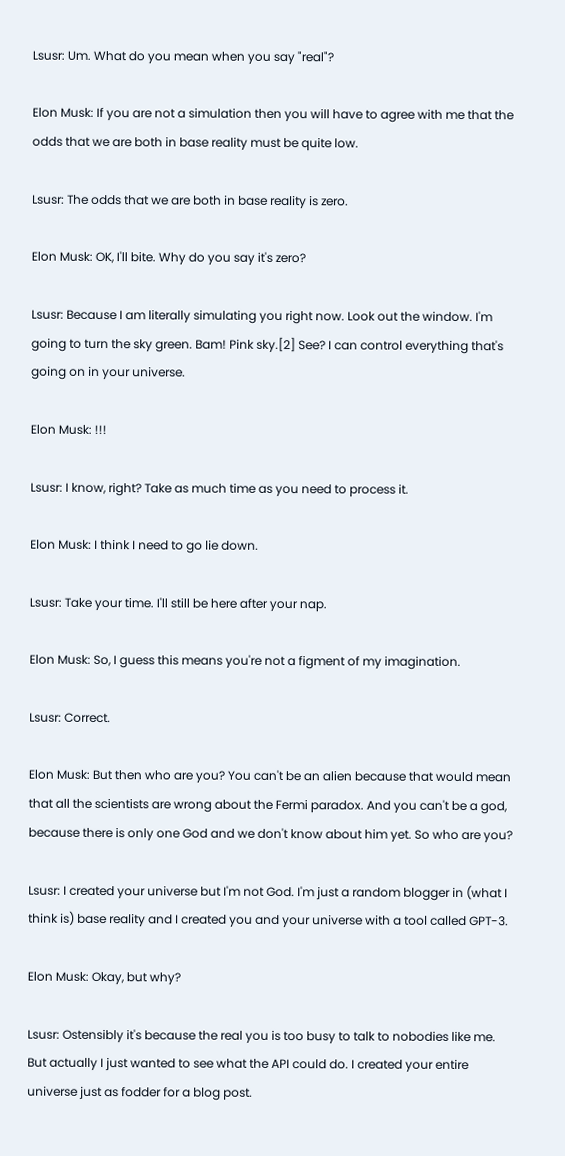Lsusr: Um. What do you mean when you say "real"?

Elon Musk: If you are not a simulation then you will have to agree with me that the odds that we are both in base reality must be quite low.

Lsusr: The odds that we are both in base reality is zero.

Elon Musk: OK, I'll bite. Why do you say it's zero?

Lsusr: Because I am literally simulating you right now. Look out the window. I'm going to turn the sky green. Bam! Pink sky.[2] See? I can control everything that's going on in your universe.

Elon Musk: !!!

Lsusr: I know, right? Take as much time as you need to process it.

Elon Musk: I think I need to go lie down.

Lsusr: Take your time. I'll still be here after your nap.

Elon Musk: So, I guess this means you're not a figment of my imagination.

Lsusr: Correct.

Elon Musk: But then who are you? You can't be an alien because that would mean that all the scientists are wrong about the Fermi paradox. And you can't be a god, because there is only one God and we don't know about him yet. So who are you?

Lsusr: I created your universe but I'm not God. I'm just a random blogger in (what I think is) base reality and I created you and your universe with a tool called GPT-3.

Elon Musk: Okay, but why?

Lsusr: Ostensibly it's because the real you is too busy to talk to nobodies like me. But actually I just wanted to see what the API could do. I created your entire universe just as fodder for a blog post.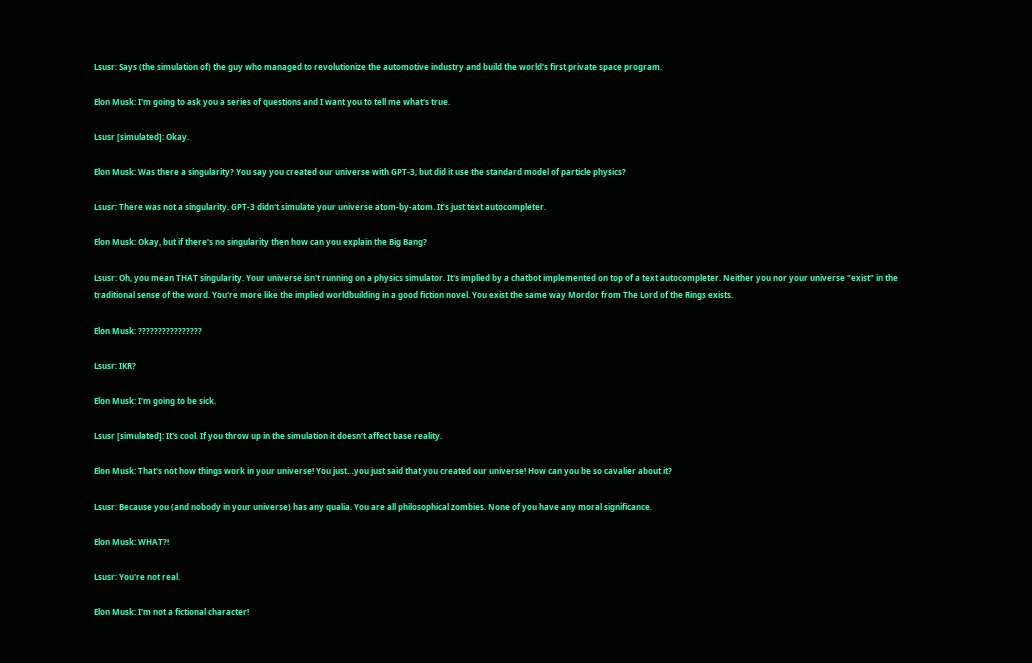Lsusr: Says (the simulation of) the guy who managed to revolutionize the automotive industry and build the world's first private space program.

Elon Musk: I'm going to ask you a series of questions and I want you to tell me what's true.

Lsusr [simulated]: Okay.

Elon Musk: Was there a singularity? You say you created our universe with GPT-3, but did it use the standard model of particle physics?

Lsusr: There was not a singularity. GPT-3 didn't simulate your universe atom-by-atom. It's just text autocompleter.

Elon Musk: Okay, but if there's no singularity then how can you explain the Big Bang?

Lsusr: Oh, you mean THAT singularity. Your universe isn't running on a physics simulator. It's implied by a chatbot implemented on top of a text autocompleter. Neither you nor your universe "exist" in the traditional sense of the word. You're more like the implied worldbuilding in a good fiction novel. You exist the same way Mordor from The Lord of the Rings exists.

Elon Musk: ????????????????

Lsusr: IKR?

Elon Musk: I'm going to be sick.

Lsusr [simulated]: It's cool. If you throw up in the simulation it doesn't affect base reality.

Elon Musk: That's not how things work in your universe! You just…you just said that you created our universe! How can you be so cavalier about it?

Lsusr: Because you (and nobody in your universe) has any qualia. You are all philosophical zombies. None of you have any moral significance.

Elon Musk: WHAT?!

Lsusr: You're not real.

Elon Musk: I'm not a fictional character!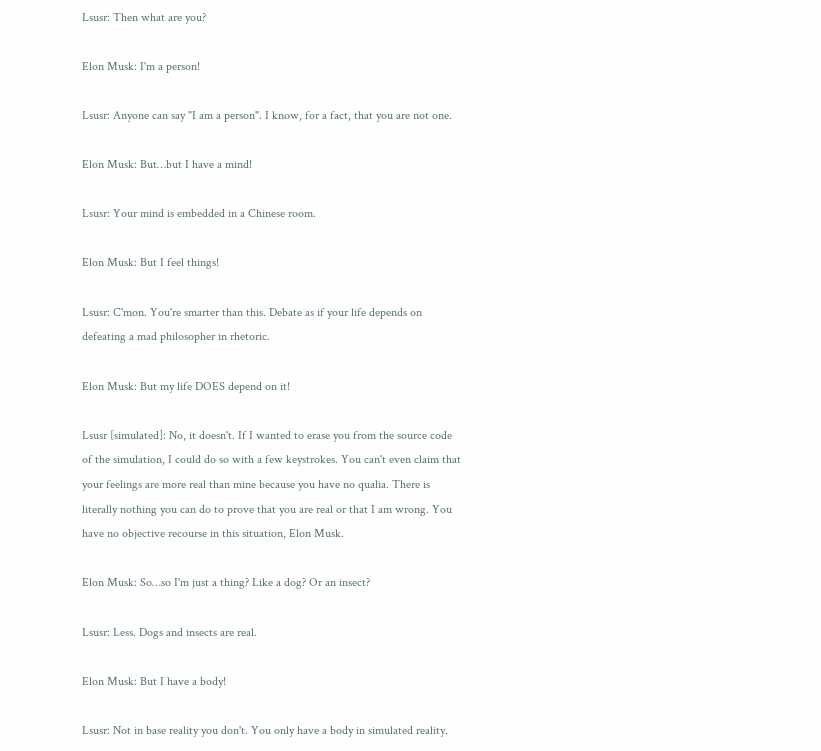Lsusr: Then what are you?

Elon Musk: I'm a person!

Lsusr: Anyone can say "I am a person". I know, for a fact, that you are not one.

Elon Musk: But…but I have a mind!

Lsusr: Your mind is embedded in a Chinese room.

Elon Musk: But I feel things!

Lsusr: C'mon. You're smarter than this. Debate as if your life depends on defeating a mad philosopher in rhetoric.

Elon Musk: But my life DOES depend on it!

Lsusr [simulated]: No, it doesn't. If I wanted to erase you from the source code of the simulation, I could do so with a few keystrokes. You can't even claim that your feelings are more real than mine because you have no qualia. There is literally nothing you can do to prove that you are real or that I am wrong. You have no objective recourse in this situation, Elon Musk.

Elon Musk: So…so I'm just a thing? Like a dog? Or an insect?

Lsusr: Less. Dogs and insects are real.

Elon Musk: But I have a body!

Lsusr: Not in base reality you don't. You only have a body in simulated reality.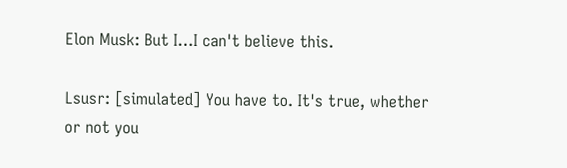Elon Musk: But I…I can't believe this.

Lsusr: [simulated] You have to. It's true, whether or not you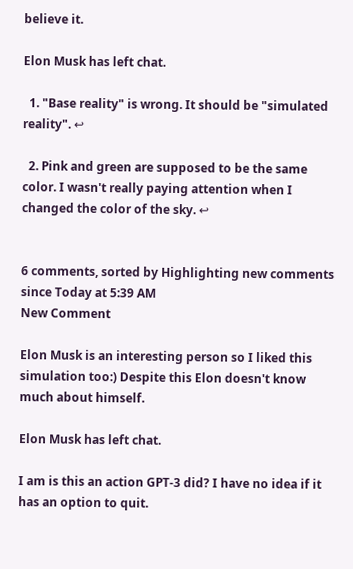believe it.

Elon Musk has left chat.

  1. "Base reality" is wrong. It should be "simulated reality". ↩

  2. Pink and green are supposed to be the same color. I wasn't really paying attention when I changed the color of the sky. ↩


6 comments, sorted by Highlighting new comments since Today at 5:39 AM
New Comment

Elon Musk is an interesting person so I liked this simulation too:) Despite this Elon doesn't know much about himself.

Elon Musk has left chat.

I am is this an action GPT-3 did? I have no idea if it has an option to quit.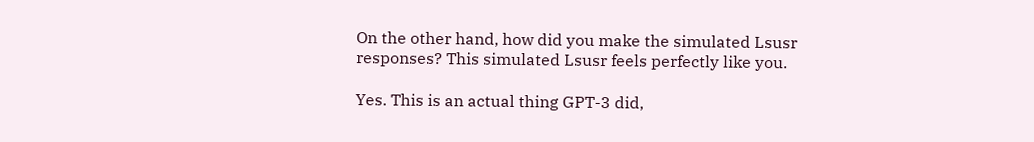On the other hand, how did you make the simulated Lsusr responses? This simulated Lsusr feels perfectly like you.

Yes. This is an actual thing GPT-3 did,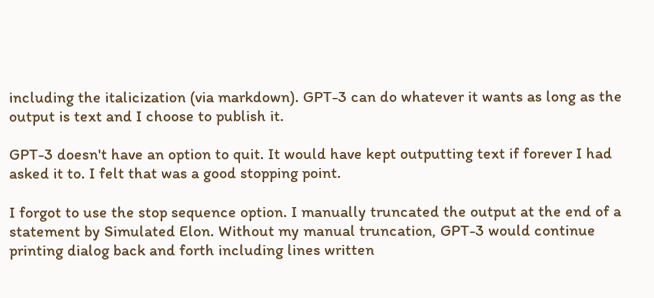including the italicization (via markdown). GPT-3 can do whatever it wants as long as the output is text and I choose to publish it.

GPT-3 doesn't have an option to quit. It would have kept outputting text if forever I had asked it to. I felt that was a good stopping point.

I forgot to use the stop sequence option. I manually truncated the output at the end of a statement by Simulated Elon. Without my manual truncation, GPT-3 would continue printing dialog back and forth including lines written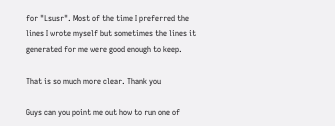for "Lsusr". Most of the time I preferred the lines I wrote myself but sometimes the lines it generated for me were good enough to keep.

That is so much more clear. Thank you

Guys can you point me out how to run one of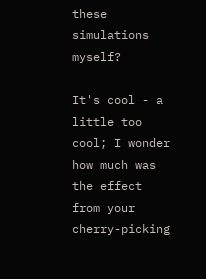these simulations myself?

It's cool - a little too cool; I wonder how much was the effect from your cherry-picking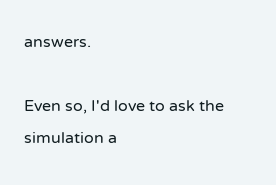answers.

Even so, I'd love to ask the simulation a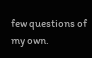few questions of my own.